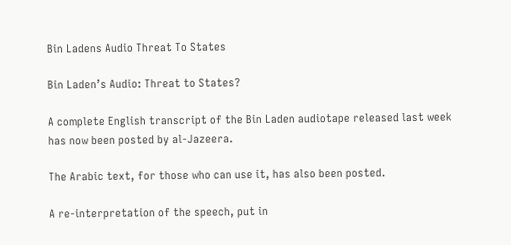Bin Ladens Audio Threat To States

Bin Laden’s Audio: Threat to States?

A complete English transcript of the Bin Laden audiotape released last week has now been posted by al-Jazeera.

The Arabic text, for those who can use it, has also been posted.

A re-interpretation of the speech, put in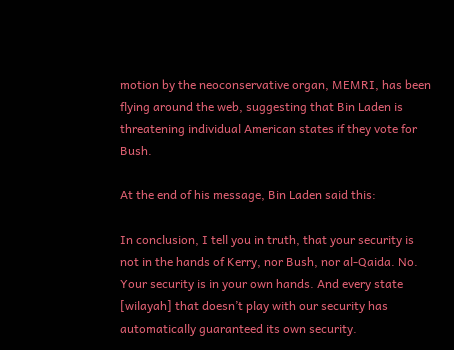motion by the neoconservative organ, MEMRI, has been flying around the web, suggesting that Bin Laden is threatening individual American states if they vote for Bush.

At the end of his message, Bin Laden said this:

In conclusion, I tell you in truth, that your security is not in the hands of Kerry, nor Bush, nor al-Qaida. No. Your security is in your own hands. And every state [wilayah] that doesn’t play with our security has automatically guaranteed its own security.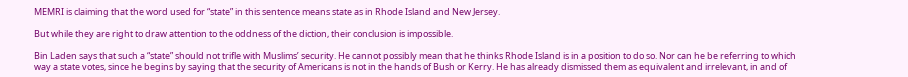MEMRI is claiming that the word used for “state” in this sentence means state as in Rhode Island and New Jersey.

But while they are right to draw attention to the oddness of the diction, their conclusion is impossible.

Bin Laden says that such a “state” should not trifle with Muslims’ security. He cannot possibly mean that he thinks Rhode Island is in a position to do so. Nor can he be referring to which way a state votes, since he begins by saying that the security of Americans is not in the hands of Bush or Kerry. He has already dismissed them as equivalent and irrelevant, in and of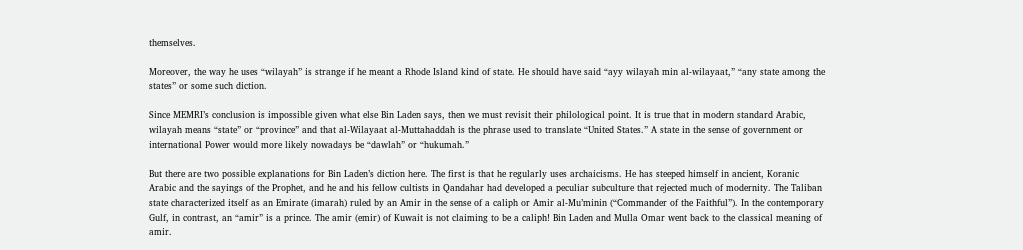themselves.

Moreover, the way he uses “wilayah” is strange if he meant a Rhode Island kind of state. He should have said “ayy wilayah min al-wilayaat,” “any state among the states” or some such diction.

Since MEMRI’s conclusion is impossible given what else Bin Laden says, then we must revisit their philological point. It is true that in modern standard Arabic, wilayah means “state” or “province” and that al-Wilayaat al-Muttahaddah is the phrase used to translate “United States.” A state in the sense of government or international Power would more likely nowadays be “dawlah” or “hukumah.”

But there are two possible explanations for Bin Laden’s diction here. The first is that he regularly uses archaicisms. He has steeped himself in ancient, Koranic Arabic and the sayings of the Prophet, and he and his fellow cultists in Qandahar had developed a peculiar subculture that rejected much of modernity. The Taliban state characterized itself as an Emirate (imarah) ruled by an Amir in the sense of a caliph or Amir al-Mu’minin (“Commander of the Faithful”). In the contemporary Gulf, in contrast, an “amir” is a prince. The amir (emir) of Kuwait is not claiming to be a caliph! Bin Laden and Mulla Omar went back to the classical meaning of amir.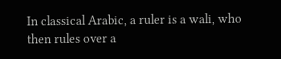In classical Arabic, a ruler is a wali, who then rules over a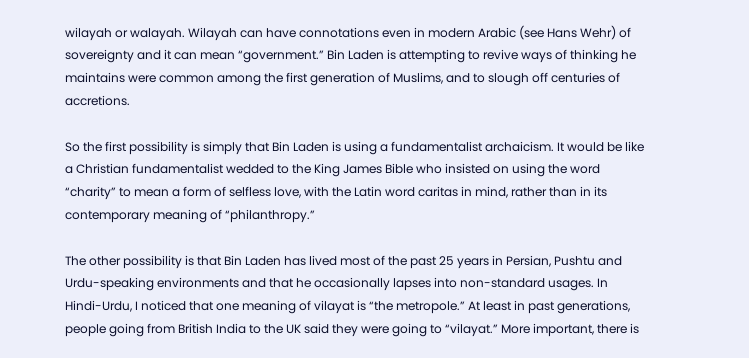wilayah or walayah. Wilayah can have connotations even in modern Arabic (see Hans Wehr) of sovereignty and it can mean “government.” Bin Laden is attempting to revive ways of thinking he maintains were common among the first generation of Muslims, and to slough off centuries of accretions.

So the first possibility is simply that Bin Laden is using a fundamentalist archaicism. It would be like a Christian fundamentalist wedded to the King James Bible who insisted on using the word “charity” to mean a form of selfless love, with the Latin word caritas in mind, rather than in its contemporary meaning of “philanthropy.”

The other possibility is that Bin Laden has lived most of the past 25 years in Persian, Pushtu and Urdu-speaking environments and that he occasionally lapses into non-standard usages. In Hindi-Urdu, I noticed that one meaning of vilayat is “the metropole.” At least in past generations, people going from British India to the UK said they were going to “vilayat.” More important, there is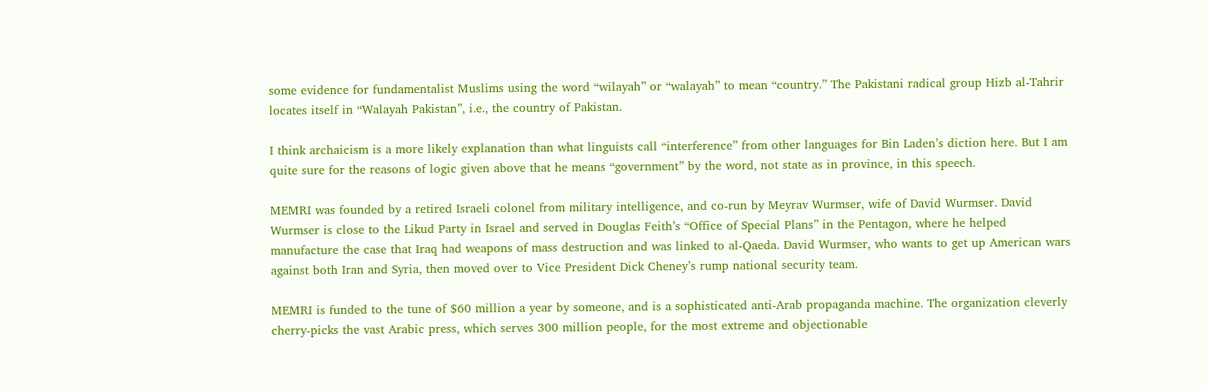some evidence for fundamentalist Muslims using the word “wilayah” or “walayah” to mean “country.” The Pakistani radical group Hizb al-Tahrir locates itself in “Walayah Pakistan”, i.e., the country of Pakistan.

I think archaicism is a more likely explanation than what linguists call “interference” from other languages for Bin Laden’s diction here. But I am quite sure for the reasons of logic given above that he means “government” by the word, not state as in province, in this speech.

MEMRI was founded by a retired Israeli colonel from military intelligence, and co-run by Meyrav Wurmser, wife of David Wurmser. David Wurmser is close to the Likud Party in Israel and served in Douglas Feith’s “Office of Special Plans” in the Pentagon, where he helped manufacture the case that Iraq had weapons of mass destruction and was linked to al-Qaeda. David Wurmser, who wants to get up American wars against both Iran and Syria, then moved over to Vice President Dick Cheney’s rump national security team.

MEMRI is funded to the tune of $60 million a year by someone, and is a sophisticated anti-Arab propaganda machine. The organization cleverly cherry-picks the vast Arabic press, which serves 300 million people, for the most extreme and objectionable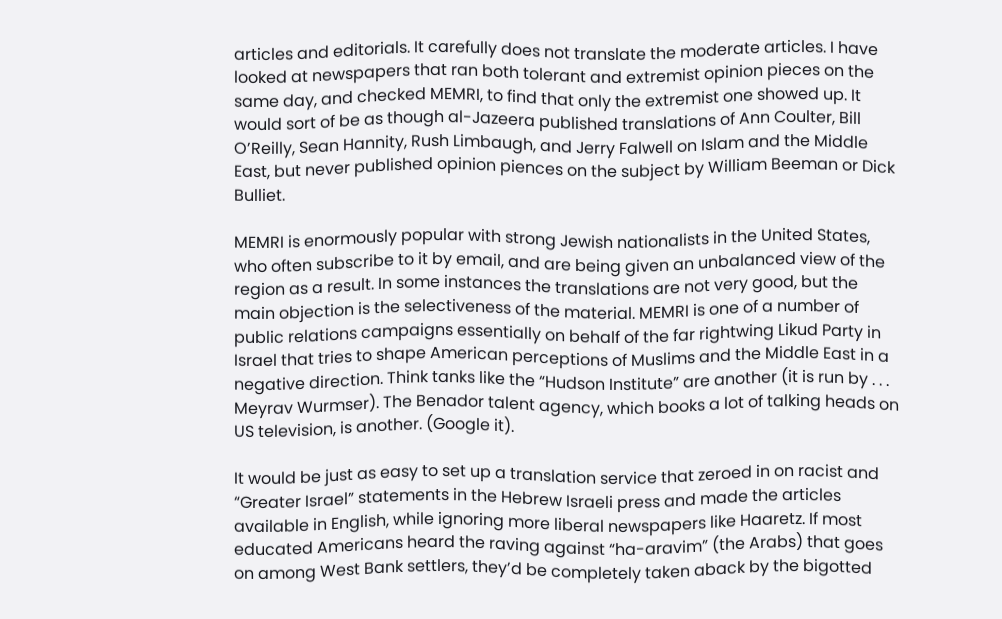articles and editorials. It carefully does not translate the moderate articles. I have looked at newspapers that ran both tolerant and extremist opinion pieces on the same day, and checked MEMRI, to find that only the extremist one showed up. It would sort of be as though al-Jazeera published translations of Ann Coulter, Bill O’Reilly, Sean Hannity, Rush Limbaugh, and Jerry Falwell on Islam and the Middle East, but never published opinion piences on the subject by William Beeman or Dick Bulliet.

MEMRI is enormously popular with strong Jewish nationalists in the United States, who often subscribe to it by email, and are being given an unbalanced view of the region as a result. In some instances the translations are not very good, but the main objection is the selectiveness of the material. MEMRI is one of a number of public relations campaigns essentially on behalf of the far rightwing Likud Party in Israel that tries to shape American perceptions of Muslims and the Middle East in a negative direction. Think tanks like the “Hudson Institute” are another (it is run by . . . Meyrav Wurmser). The Benador talent agency, which books a lot of talking heads on US television, is another. (Google it).

It would be just as easy to set up a translation service that zeroed in on racist and “Greater Israel” statements in the Hebrew Israeli press and made the articles available in English, while ignoring more liberal newspapers like Haaretz. If most educated Americans heard the raving against “ha-aravim” (the Arabs) that goes on among West Bank settlers, they’d be completely taken aback by the bigotted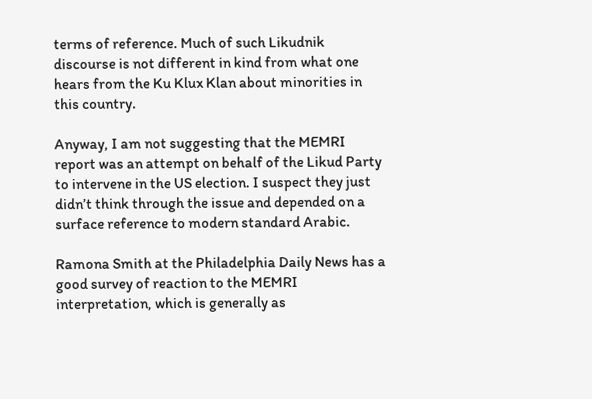terms of reference. Much of such Likudnik discourse is not different in kind from what one hears from the Ku Klux Klan about minorities in this country.

Anyway, I am not suggesting that the MEMRI report was an attempt on behalf of the Likud Party to intervene in the US election. I suspect they just didn’t think through the issue and depended on a surface reference to modern standard Arabic.

Ramona Smith at the Philadelphia Daily News has a good survey of reaction to the MEMRI interpretation, which is generally as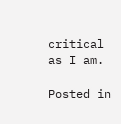critical as I am.

Posted in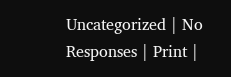Uncategorized | No Responses | Print |